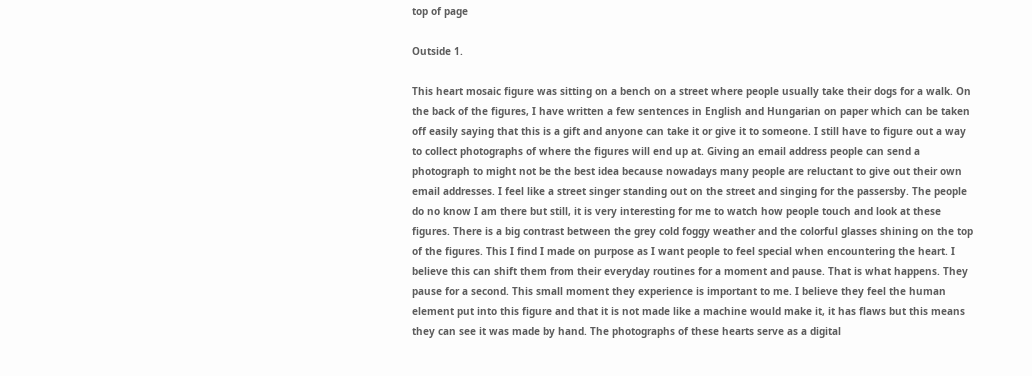top of page

Outside 1.

This heart mosaic figure was sitting on a bench on a street where people usually take their dogs for a walk. On the back of the figures, I have written a few sentences in English and Hungarian on paper which can be taken off easily saying that this is a gift and anyone can take it or give it to someone. I still have to figure out a way to collect photographs of where the figures will end up at. Giving an email address people can send a photograph to might not be the best idea because nowadays many people are reluctant to give out their own email addresses. I feel like a street singer standing out on the street and singing for the passersby. The people do no know I am there but still, it is very interesting for me to watch how people touch and look at these figures. There is a big contrast between the grey cold foggy weather and the colorful glasses shining on the top of the figures. This I find I made on purpose as I want people to feel special when encountering the heart. I believe this can shift them from their everyday routines for a moment and pause. That is what happens. They pause for a second. This small moment they experience is important to me. I believe they feel the human element put into this figure and that it is not made like a machine would make it, it has flaws but this means they can see it was made by hand. The photographs of these hearts serve as a digital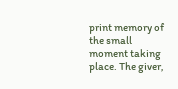print memory of the small moment taking place. The giver,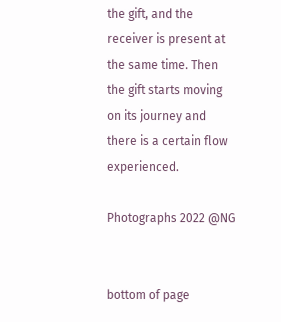the gift, and the receiver is present at the same time. Then the gift starts moving on its journey and there is a certain flow experienced.

Photographs 2022 @NG


bottom of page